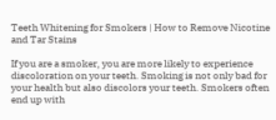Teeth Whitening for Smokers | How to Remove Nicotine and Tar Stains

If you are a smoker, you are more likely to experience discoloration on your teeth. Smoking is not only bad for your health but also discolors your teeth. Smokers often end up with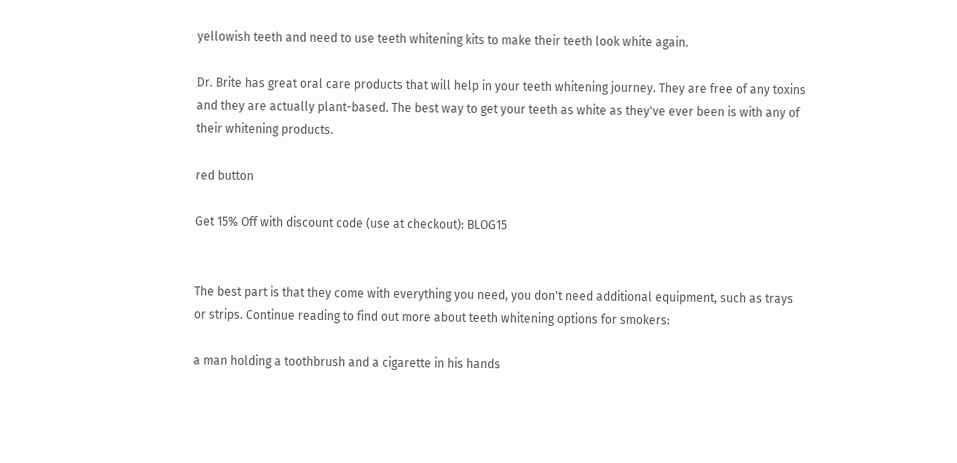yellowish teeth and need to use teeth whitening kits to make their teeth look white again.

Dr. Brite has great oral care products that will help in your teeth whitening journey. They are free of any toxins and they are actually plant-based. The best way to get your teeth as white as they've ever been is with any of their whitening products.

red button

Get 15% Off with discount code (use at checkout): BLOG15


The best part is that they come with everything you need, you don't need additional equipment, such as trays or strips. Continue reading to find out more about teeth whitening options for smokers:

a man holding a toothbrush and a cigarette in his hands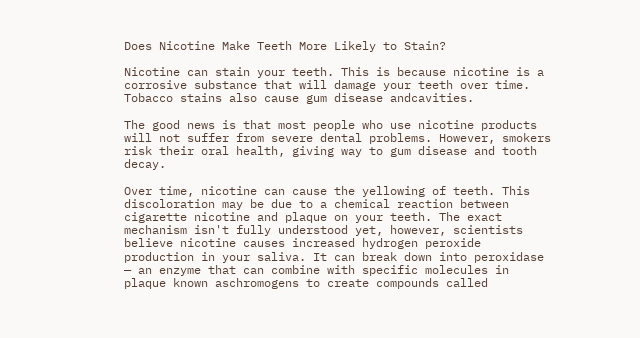Does Nicotine Make Teeth More Likely to Stain?

Nicotine can stain your teeth. This is because nicotine is a corrosive substance that will damage your teeth over time. Tobacco stains also cause gum disease andcavities.

The good news is that most people who use nicotine products will not suffer from severe dental problems. However, smokers risk their oral health, giving way to gum disease and tooth decay.

Over time, nicotine can cause the yellowing of teeth. This discoloration may be due to a chemical reaction between cigarette nicotine and plaque on your teeth. The exact mechanism isn't fully understood yet, however, scientists believe nicotine causes increased hydrogen peroxide production in your saliva. It can break down into peroxidase — an enzyme that can combine with specific molecules in plaque known aschromogens to create compounds called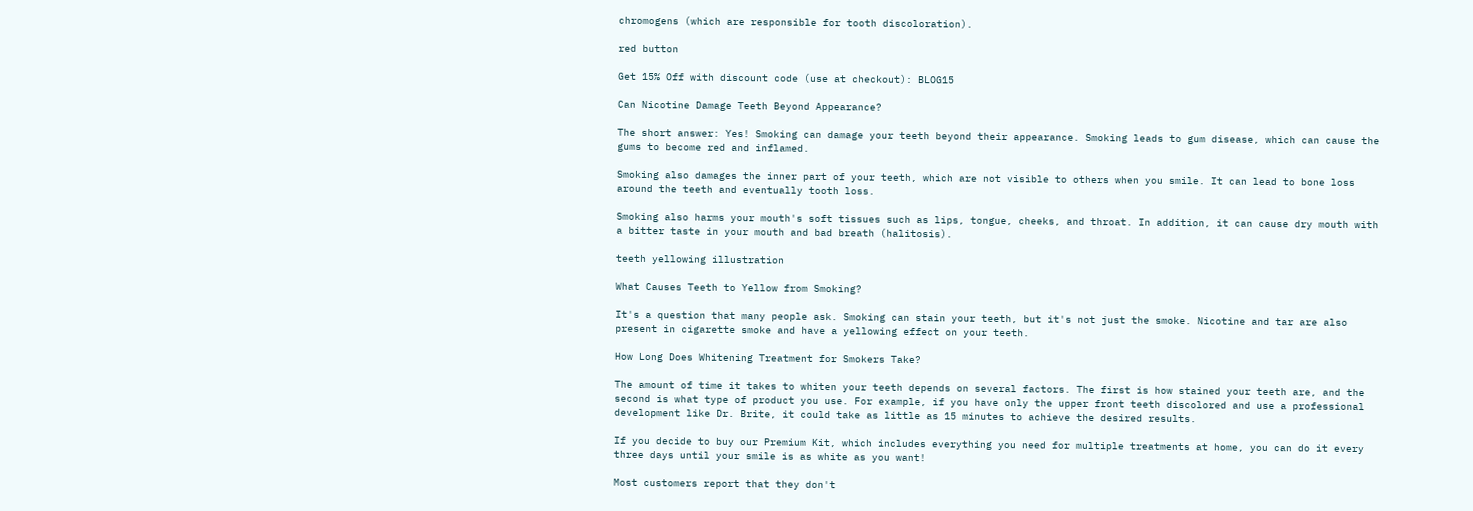chromogens (which are responsible for tooth discoloration).

red button

Get 15% Off with discount code (use at checkout): BLOG15

Can Nicotine Damage Teeth Beyond Appearance?

The short answer: Yes! Smoking can damage your teeth beyond their appearance. Smoking leads to gum disease, which can cause the gums to become red and inflamed.

Smoking also damages the inner part of your teeth, which are not visible to others when you smile. It can lead to bone loss around the teeth and eventually tooth loss.

Smoking also harms your mouth's soft tissues such as lips, tongue, cheeks, and throat. In addition, it can cause dry mouth with a bitter taste in your mouth and bad breath (halitosis).

teeth yellowing illustration

What Causes Teeth to Yellow from Smoking?

It's a question that many people ask. Smoking can stain your teeth, but it's not just the smoke. Nicotine and tar are also present in cigarette smoke and have a yellowing effect on your teeth.

How Long Does Whitening Treatment for Smokers Take?

The amount of time it takes to whiten your teeth depends on several factors. The first is how stained your teeth are, and the second is what type of product you use. For example, if you have only the upper front teeth discolored and use a professional development like Dr. Brite, it could take as little as 15 minutes to achieve the desired results.

If you decide to buy our Premium Kit, which includes everything you need for multiple treatments at home, you can do it every three days until your smile is as white as you want!

Most customers report that they don't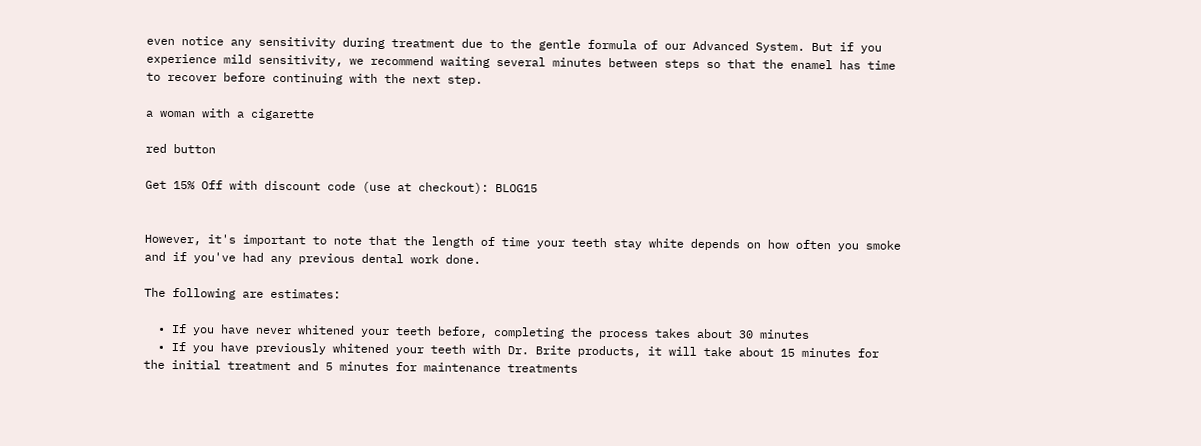even notice any sensitivity during treatment due to the gentle formula of our Advanced System. But if you experience mild sensitivity, we recommend waiting several minutes between steps so that the enamel has time to recover before continuing with the next step.

a woman with a cigarette

red button

Get 15% Off with discount code (use at checkout): BLOG15


However, it's important to note that the length of time your teeth stay white depends on how often you smoke and if you've had any previous dental work done.

The following are estimates:

  • If you have never whitened your teeth before, completing the process takes about 30 minutes
  • If you have previously whitened your teeth with Dr. Brite products, it will take about 15 minutes for the initial treatment and 5 minutes for maintenance treatments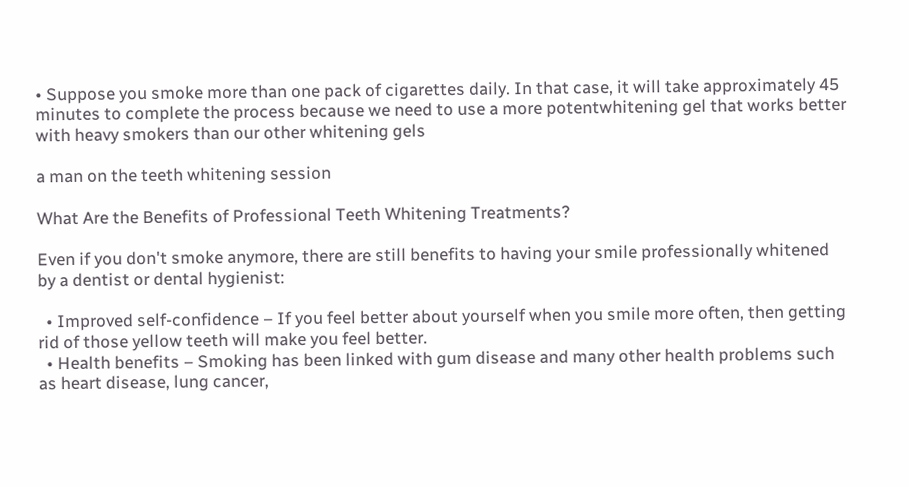• Suppose you smoke more than one pack of cigarettes daily. In that case, it will take approximately 45 minutes to complete the process because we need to use a more potentwhitening gel that works better with heavy smokers than our other whitening gels

a man on the teeth whitening session

What Are the Benefits of Professional Teeth Whitening Treatments?

Even if you don't smoke anymore, there are still benefits to having your smile professionally whitened by a dentist or dental hygienist:

  • Improved self-confidence – If you feel better about yourself when you smile more often, then getting rid of those yellow teeth will make you feel better.
  • Health benefits – Smoking has been linked with gum disease and many other health problems such as heart disease, lung cancer,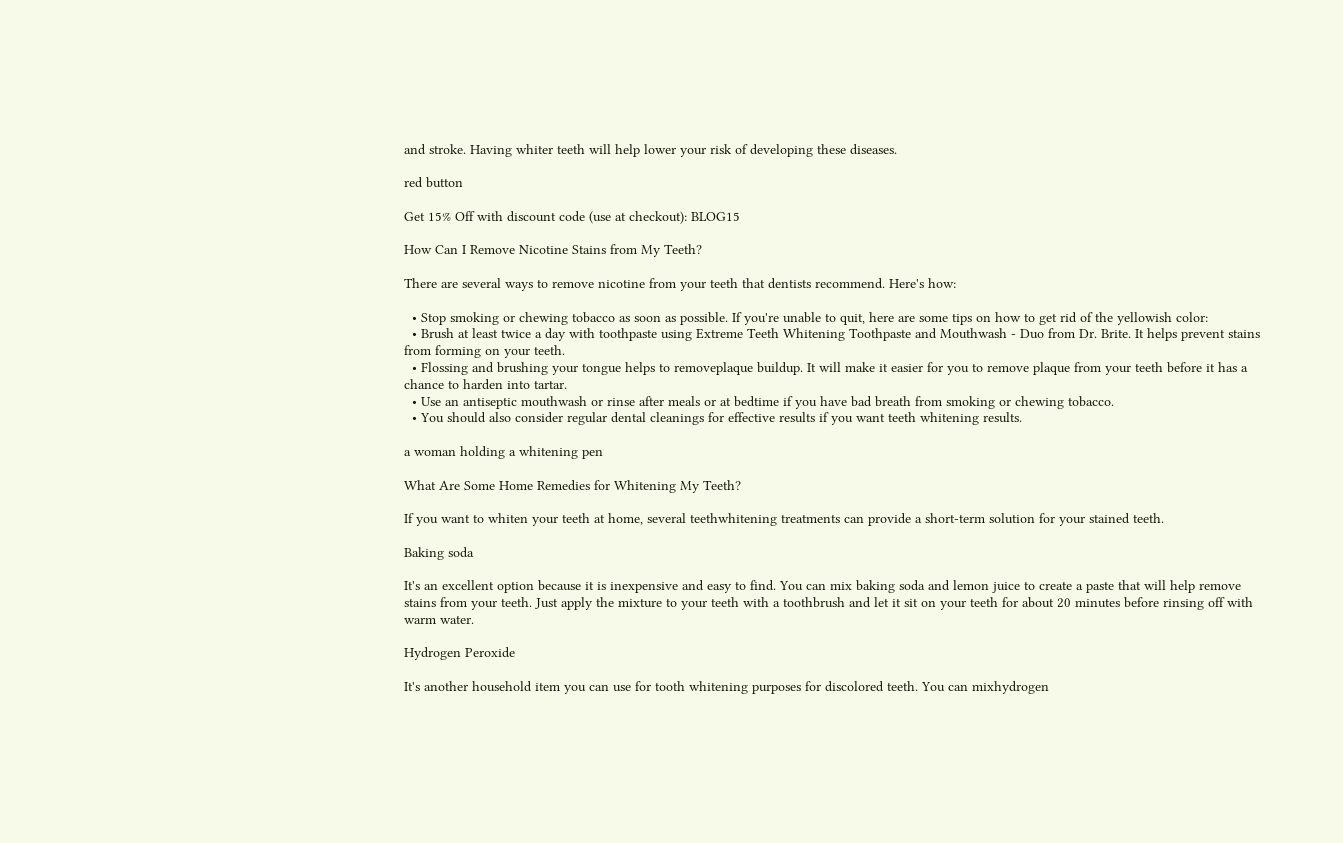and stroke. Having whiter teeth will help lower your risk of developing these diseases.

red button

Get 15% Off with discount code (use at checkout): BLOG15

How Can I Remove Nicotine Stains from My Teeth?

There are several ways to remove nicotine from your teeth that dentists recommend. Here's how:

  • Stop smoking or chewing tobacco as soon as possible. If you're unable to quit, here are some tips on how to get rid of the yellowish color:
  • Brush at least twice a day with toothpaste using Extreme Teeth Whitening Toothpaste and Mouthwash - Duo from Dr. Brite. It helps prevent stains from forming on your teeth.
  • Flossing and brushing your tongue helps to removeplaque buildup. It will make it easier for you to remove plaque from your teeth before it has a chance to harden into tartar.
  • Use an antiseptic mouthwash or rinse after meals or at bedtime if you have bad breath from smoking or chewing tobacco.
  • You should also consider regular dental cleanings for effective results if you want teeth whitening results.

a woman holding a whitening pen

What Are Some Home Remedies for Whitening My Teeth?

If you want to whiten your teeth at home, several teethwhitening treatments can provide a short-term solution for your stained teeth.

Baking soda

It's an excellent option because it is inexpensive and easy to find. You can mix baking soda and lemon juice to create a paste that will help remove stains from your teeth. Just apply the mixture to your teeth with a toothbrush and let it sit on your teeth for about 20 minutes before rinsing off with warm water.

Hydrogen Peroxide

It's another household item you can use for tooth whitening purposes for discolored teeth. You can mixhydrogen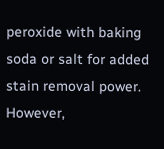peroxide with baking soda or salt for added stain removal power. However,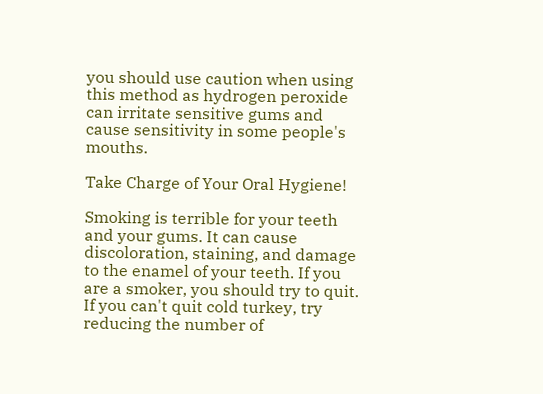you should use caution when using this method as hydrogen peroxide can irritate sensitive gums and cause sensitivity in some people's mouths.

Take Charge of Your Oral Hygiene!

Smoking is terrible for your teeth and your gums. It can cause discoloration, staining, and damage to the enamel of your teeth. If you are a smoker, you should try to quit. If you can't quit cold turkey, try reducing the number of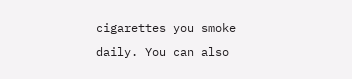cigarettes you smoke daily. You can also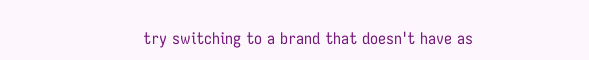try switching to a brand that doesn't have as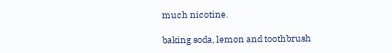much nicotine.

baking soda, lemon and toothbrush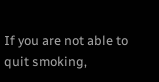If you are not able to quit smoking,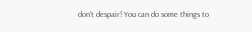don't despair! You can do some things to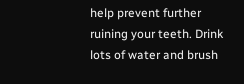help prevent further ruining your teeth. Drink lots of water and brush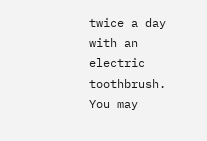twice a day with an electric toothbrush. You may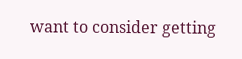want to consider getting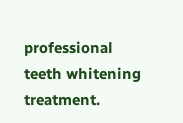professional teeth whitening treatment.